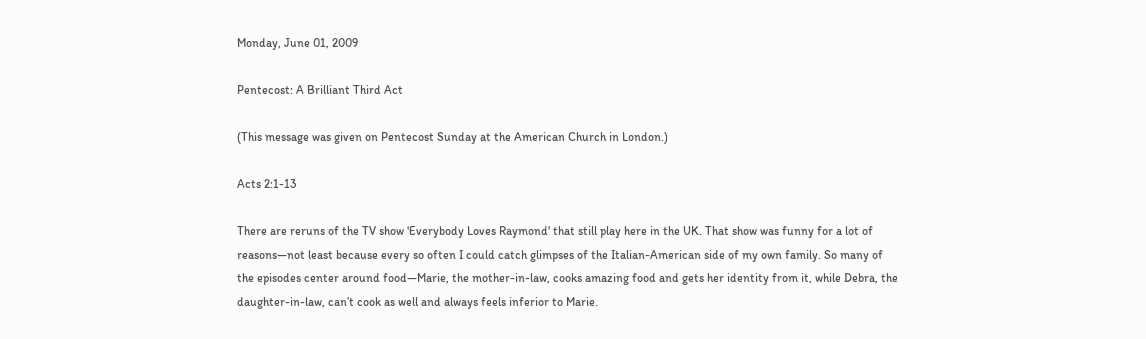Monday, June 01, 2009

Pentecost: A Brilliant Third Act

(This message was given on Pentecost Sunday at the American Church in London.)

Acts 2:1-13

There are reruns of the TV show 'Everybody Loves Raymond' that still play here in the UK. That show was funny for a lot of reasons—not least because every so often I could catch glimpses of the Italian-American side of my own family. So many of the episodes center around food—Marie, the mother-in-law, cooks amazing food and gets her identity from it, while Debra, the daughter-in-law, can’t cook as well and always feels inferior to Marie.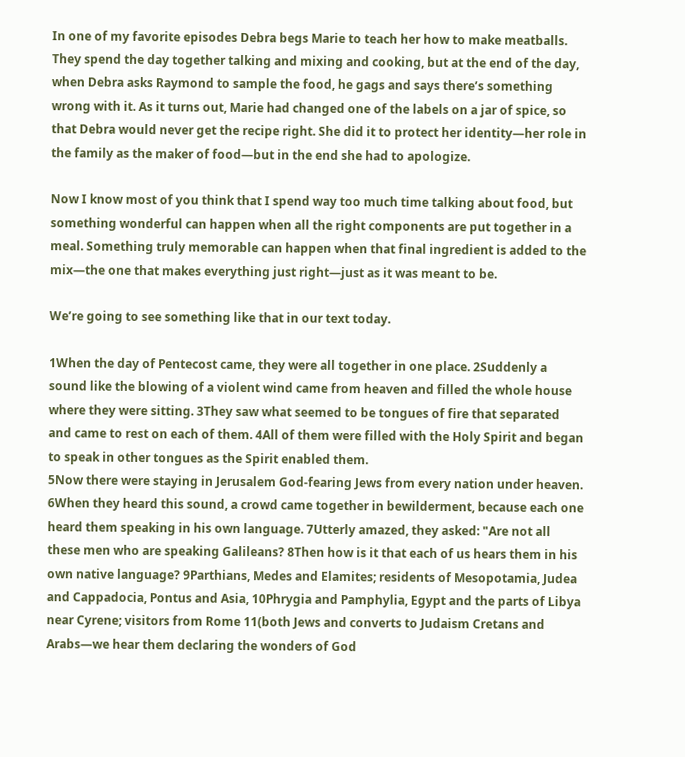In one of my favorite episodes Debra begs Marie to teach her how to make meatballs. They spend the day together talking and mixing and cooking, but at the end of the day, when Debra asks Raymond to sample the food, he gags and says there’s something wrong with it. As it turns out, Marie had changed one of the labels on a jar of spice, so that Debra would never get the recipe right. She did it to protect her identity—her role in the family as the maker of food—but in the end she had to apologize.

Now I know most of you think that I spend way too much time talking about food, but something wonderful can happen when all the right components are put together in a meal. Something truly memorable can happen when that final ingredient is added to the mix—the one that makes everything just right—just as it was meant to be.

We’re going to see something like that in our text today.

1When the day of Pentecost came, they were all together in one place. 2Suddenly a sound like the blowing of a violent wind came from heaven and filled the whole house where they were sitting. 3They saw what seemed to be tongues of fire that separated and came to rest on each of them. 4All of them were filled with the Holy Spirit and began to speak in other tongues as the Spirit enabled them.
5Now there were staying in Jerusalem God-fearing Jews from every nation under heaven. 6When they heard this sound, a crowd came together in bewilderment, because each one heard them speaking in his own language. 7Utterly amazed, they asked: "Are not all these men who are speaking Galileans? 8Then how is it that each of us hears them in his own native language? 9Parthians, Medes and Elamites; residents of Mesopotamia, Judea and Cappadocia, Pontus and Asia, 10Phrygia and Pamphylia, Egypt and the parts of Libya near Cyrene; visitors from Rome 11(both Jews and converts to Judaism Cretans and Arabs—we hear them declaring the wonders of God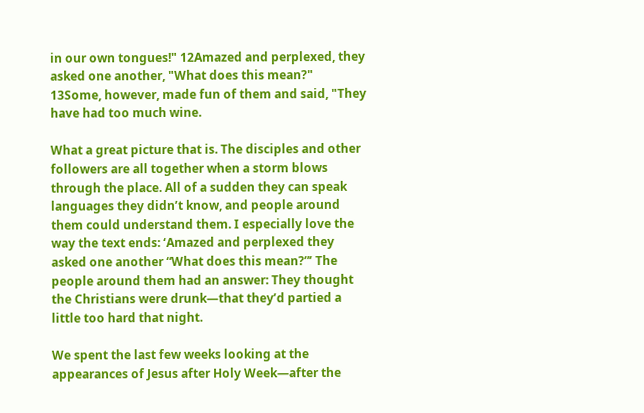in our own tongues!" 12Amazed and perplexed, they asked one another, "What does this mean?"
13Some, however, made fun of them and said, "They have had too much wine.

What a great picture that is. The disciples and other followers are all together when a storm blows through the place. All of a sudden they can speak languages they didn’t know, and people around them could understand them. I especially love the way the text ends: ‘Amazed and perplexed they asked one another “What does this mean?”’ The people around them had an answer: They thought the Christians were drunk—that they’d partied a little too hard that night.

We spent the last few weeks looking at the appearances of Jesus after Holy Week—after the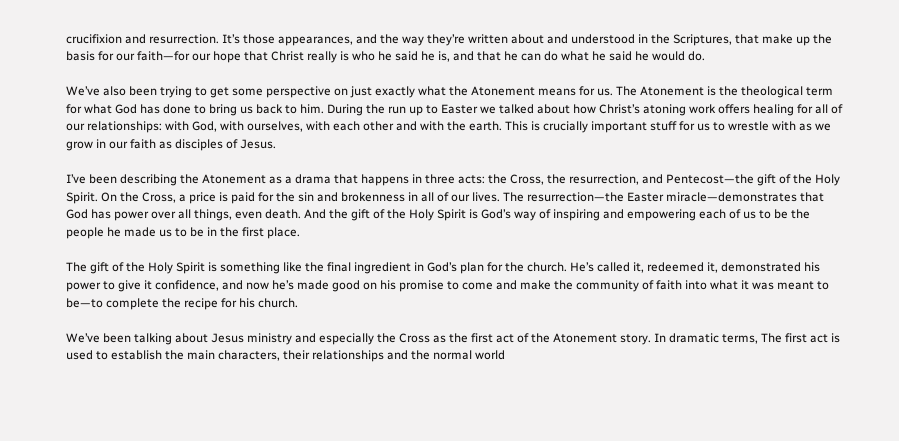crucifixion and resurrection. It’s those appearances, and the way they’re written about and understood in the Scriptures, that make up the basis for our faith—for our hope that Christ really is who he said he is, and that he can do what he said he would do.

We’ve also been trying to get some perspective on just exactly what the Atonement means for us. The Atonement is the theological term for what God has done to bring us back to him. During the run up to Easter we talked about how Christ’s atoning work offers healing for all of our relationships: with God, with ourselves, with each other and with the earth. This is crucially important stuff for us to wrestle with as we grow in our faith as disciples of Jesus.

I’ve been describing the Atonement as a drama that happens in three acts: the Cross, the resurrection, and Pentecost—the gift of the Holy Spirit. On the Cross, a price is paid for the sin and brokenness in all of our lives. The resurrection—the Easter miracle—demonstrates that God has power over all things, even death. And the gift of the Holy Spirit is God’s way of inspiring and empowering each of us to be the people he made us to be in the first place.

The gift of the Holy Spirit is something like the final ingredient in God’s plan for the church. He’s called it, redeemed it, demonstrated his power to give it confidence, and now he’s made good on his promise to come and make the community of faith into what it was meant to be—to complete the recipe for his church.

We’ve been talking about Jesus ministry and especially the Cross as the first act of the Atonement story. In dramatic terms, The first act is used to establish the main characters, their relationships and the normal world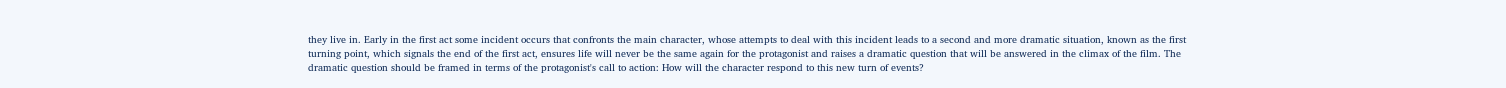they live in. Early in the first act some incident occurs that confronts the main character, whose attempts to deal with this incident leads to a second and more dramatic situation, known as the first turning point, which signals the end of the first act, ensures life will never be the same again for the protagonist and raises a dramatic question that will be answered in the climax of the film. The dramatic question should be framed in terms of the protagonist's call to action: How will the character respond to this new turn of events?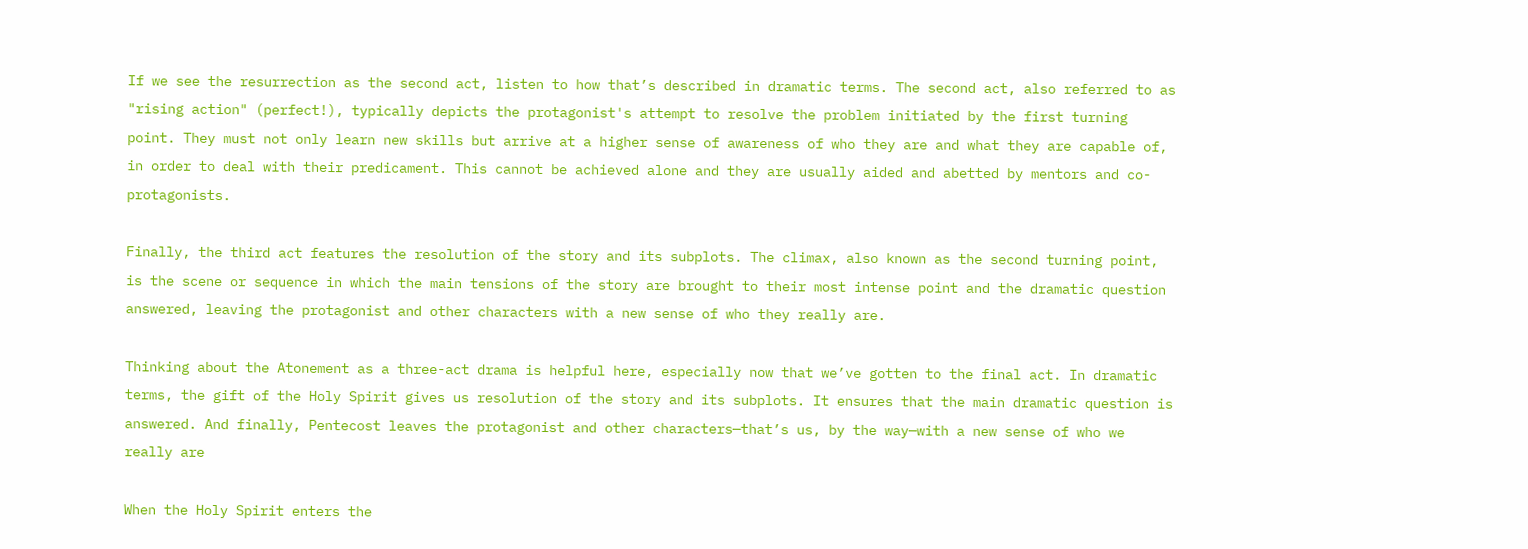If we see the resurrection as the second act, listen to how that’s described in dramatic terms. The second act, also referred to as "rising action" (perfect!), typically depicts the protagonist's attempt to resolve the problem initiated by the first turning point. They must not only learn new skills but arrive at a higher sense of awareness of who they are and what they are capable of, in order to deal with their predicament. This cannot be achieved alone and they are usually aided and abetted by mentors and co-protagonists.

Finally, the third act features the resolution of the story and its subplots. The climax, also known as the second turning point, is the scene or sequence in which the main tensions of the story are brought to their most intense point and the dramatic question answered, leaving the protagonist and other characters with a new sense of who they really are.

Thinking about the Atonement as a three-act drama is helpful here, especially now that we’ve gotten to the final act. In dramatic terms, the gift of the Holy Spirit gives us resolution of the story and its subplots. It ensures that the main dramatic question is answered. And finally, Pentecost leaves the protagonist and other characters—that’s us, by the way—with a new sense of who we really are

When the Holy Spirit enters the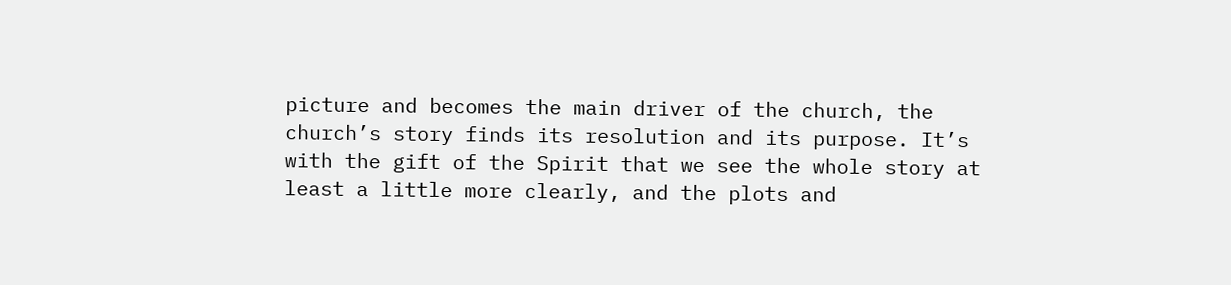picture and becomes the main driver of the church, the church’s story finds its resolution and its purpose. It’s with the gift of the Spirit that we see the whole story at least a little more clearly, and the plots and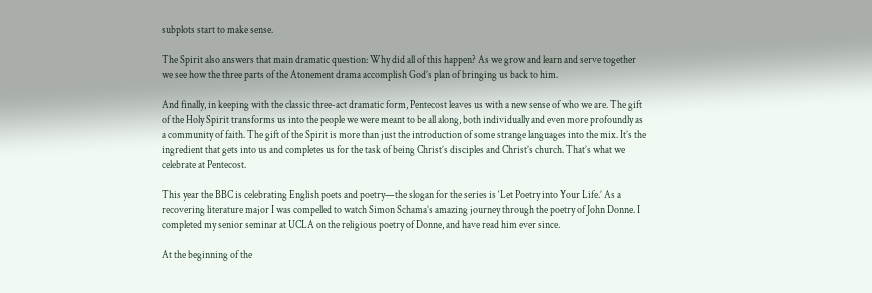subplots start to make sense.

The Spirit also answers that main dramatic question: Why did all of this happen? As we grow and learn and serve together we see how the three parts of the Atonement drama accomplish God’s plan of bringing us back to him.

And finally, in keeping with the classic three-act dramatic form, Pentecost leaves us with a new sense of who we are. The gift of the Holy Spirit transforms us into the people we were meant to be all along, both individually and even more profoundly as a community of faith. The gift of the Spirit is more than just the introduction of some strange languages into the mix. It’s the ingredient that gets into us and completes us for the task of being Christ’s disciples and Christ’s church. That’s what we celebrate at Pentecost.

This year the BBC is celebrating English poets and poetry—the slogan for the series is ‘Let Poetry into Your Life.’ As a recovering literature major I was compelled to watch Simon Schama’s amazing journey through the poetry of John Donne. I completed my senior seminar at UCLA on the religious poetry of Donne, and have read him ever since.

At the beginning of the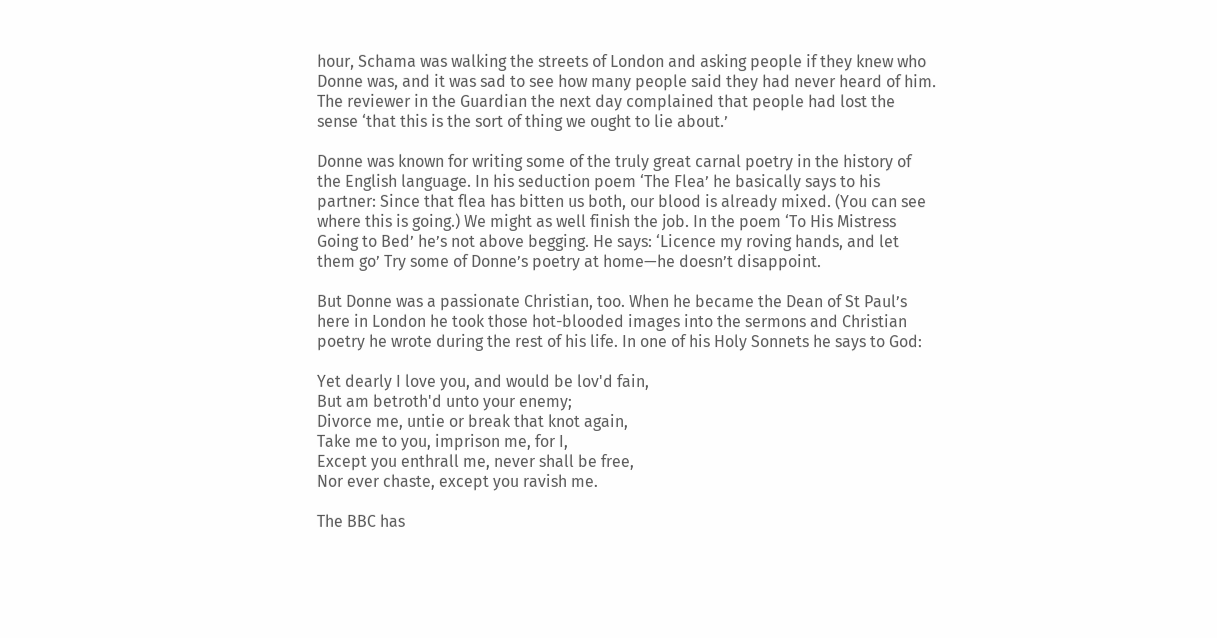hour, Schama was walking the streets of London and asking people if they knew who Donne was, and it was sad to see how many people said they had never heard of him. The reviewer in the Guardian the next day complained that people had lost the sense ‘that this is the sort of thing we ought to lie about.’

Donne was known for writing some of the truly great carnal poetry in the history of the English language. In his seduction poem ‘The Flea’ he basically says to his partner: Since that flea has bitten us both, our blood is already mixed. (You can see where this is going.) We might as well finish the job. In the poem ‘To His Mistress Going to Bed’ he’s not above begging. He says: ‘Licence my roving hands, and let them go’ Try some of Donne’s poetry at home—he doesn’t disappoint.

But Donne was a passionate Christian, too. When he became the Dean of St Paul’s here in London he took those hot-blooded images into the sermons and Christian poetry he wrote during the rest of his life. In one of his Holy Sonnets he says to God:

Yet dearly I love you, and would be lov'd fain,
But am betroth'd unto your enemy;
Divorce me, untie or break that knot again,
Take me to you, imprison me, for I,
Except you enthrall me, never shall be free,
Nor ever chaste, except you ravish me.

The BBC has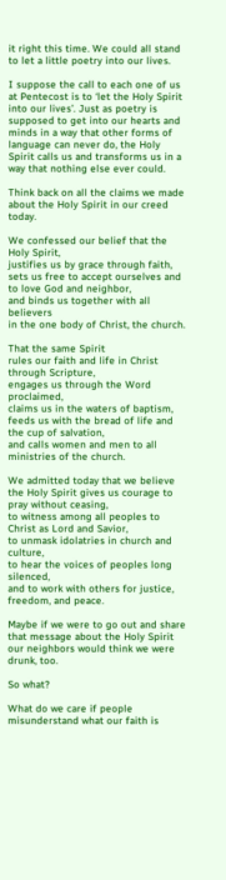it right this time. We could all stand to let a little poetry into our lives.

I suppose the call to each one of us at Pentecost is to ‘let the Holy Spirit into our lives’. Just as poetry is supposed to get into our hearts and minds in a way that other forms of language can never do, the Holy Spirit calls us and transforms us in a way that nothing else ever could.

Think back on all the claims we made about the Holy Spirit in our creed today.

We confessed our belief that the Holy Spirit,
justifies us by grace through faith,
sets us free to accept ourselves and to love God and neighbor,
and binds us together with all believers
in the one body of Christ, the church.

That the same Spirit
rules our faith and life in Christ through Scripture,
engages us through the Word proclaimed,
claims us in the waters of baptism,
feeds us with the bread of life and the cup of salvation,
and calls women and men to all ministries of the church.

We admitted today that we believe the Holy Spirit gives us courage to pray without ceasing,
to witness among all peoples to Christ as Lord and Savior,
to unmask idolatries in church and culture,
to hear the voices of peoples long silenced,
and to work with others for justice, freedom, and peace.

Maybe if we were to go out and share that message about the Holy Spirit our neighbors would think we were drunk, too.

So what?

What do we care if people misunderstand what our faith is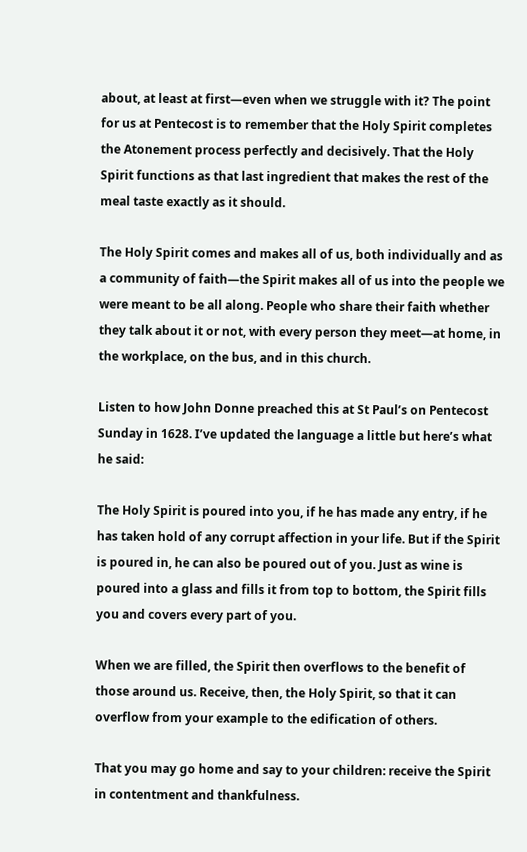about, at least at first—even when we struggle with it? The point for us at Pentecost is to remember that the Holy Spirit completes the Atonement process perfectly and decisively. That the Holy Spirit functions as that last ingredient that makes the rest of the meal taste exactly as it should.

The Holy Spirit comes and makes all of us, both individually and as a community of faith—the Spirit makes all of us into the people we were meant to be all along. People who share their faith whether they talk about it or not, with every person they meet—at home, in the workplace, on the bus, and in this church.

Listen to how John Donne preached this at St Paul’s on Pentecost Sunday in 1628. I’ve updated the language a little but here’s what he said:

The Holy Spirit is poured into you, if he has made any entry, if he has taken hold of any corrupt affection in your life. But if the Spirit is poured in, he can also be poured out of you. Just as wine is poured into a glass and fills it from top to bottom, the Spirit fills you and covers every part of you.

When we are filled, the Spirit then overflows to the benefit of those around us. Receive, then, the Holy Spirit, so that it can overflow from your example to the edification of others.

That you may go home and say to your children: receive the Spirit in contentment and thankfulness.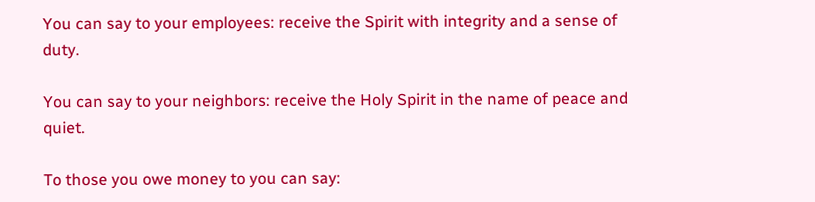You can say to your employees: receive the Spirit with integrity and a sense of duty.

You can say to your neighbors: receive the Holy Spirit in the name of peace and quiet.

To those you owe money to you can say: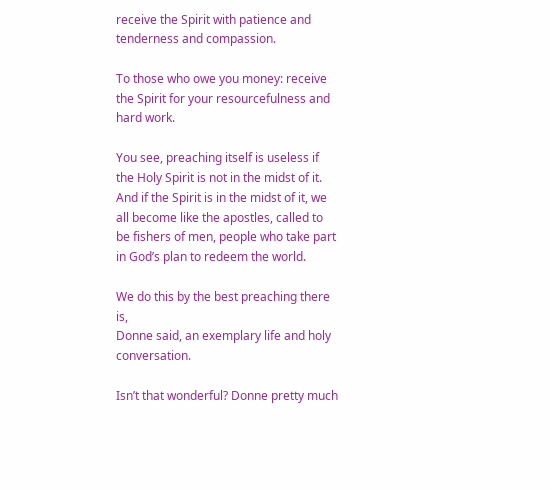receive the Spirit with patience and tenderness and compassion.

To those who owe you money: receive the Spirit for your resourcefulness and hard work.

You see, preaching itself is useless if the Holy Spirit is not in the midst of it. And if the Spirit is in the midst of it, we all become like the apostles, called to be fishers of men, people who take part in God’s plan to redeem the world.

We do this by the best preaching there is,
Donne said, an exemplary life and holy conversation.

Isn’t that wonderful? Donne pretty much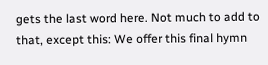gets the last word here. Not much to add to that, except this: We offer this final hymn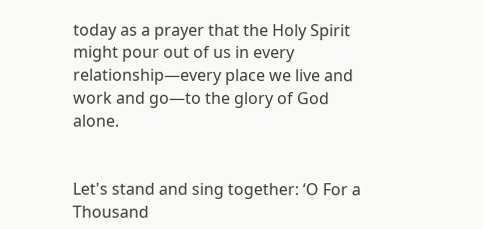today as a prayer that the Holy Spirit might pour out of us in every relationship—every place we live and work and go—to the glory of God alone.


Let's stand and sing together: ‘O For a Thousand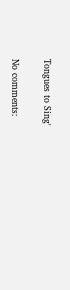Tongues to Sing'

No comments: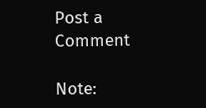Post a Comment

Note: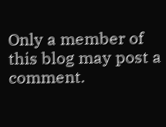Only a member of this blog may post a comment.